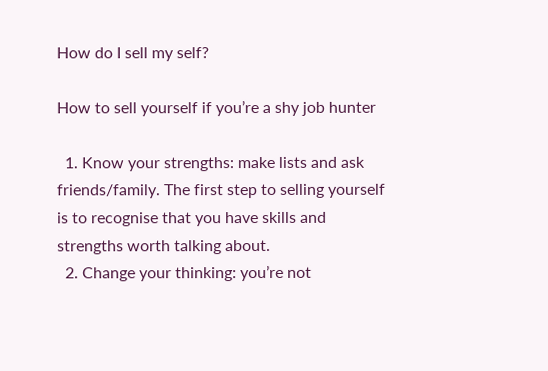How do I sell my self?

How to sell yourself if you’re a shy job hunter

  1. Know your strengths: make lists and ask friends/family. The first step to selling yourself is to recognise that you have skills and strengths worth talking about.
  2. Change your thinking: you’re not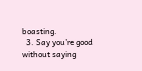boasting.
  3. Say you’re good without saying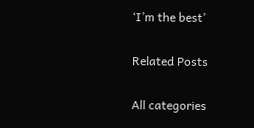‘I’m the best’

Related Posts

All categories